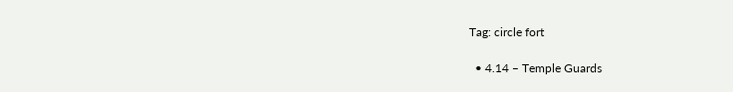Tag: circle fort

  • 4.14 – Temple Guards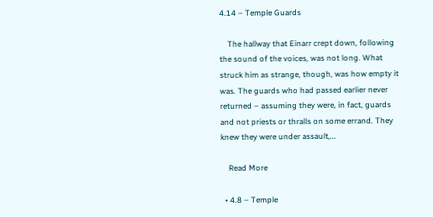4.14 – Temple Guards

    The hallway that Einarr crept down, following the sound of the voices, was not long. What struck him as strange, though, was how empty it was. The guards who had passed earlier never returned – assuming they were, in fact, guards and not priests or thralls on some errand. They knew they were under assault,…

    Read More

  • 4.8 – Temple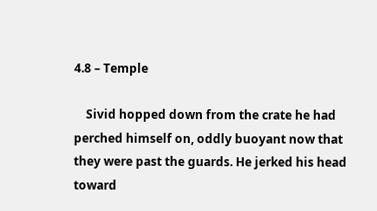4.8 – Temple

    Sivid hopped down from the crate he had perched himself on, oddly buoyant now that they were past the guards. He jerked his head toward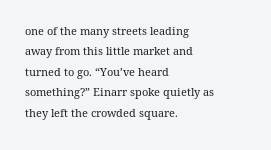one of the many streets leading away from this little market and turned to go. “You’ve heard something?” Einarr spoke quietly as they left the crowded square.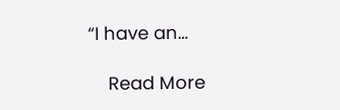“I have an…

    Read More